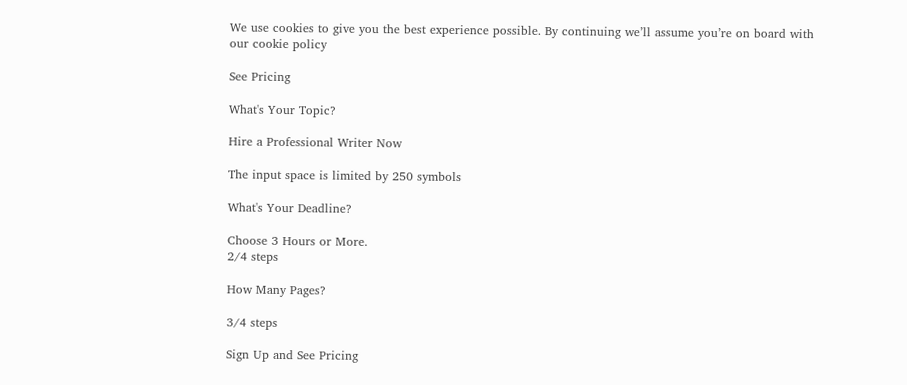We use cookies to give you the best experience possible. By continuing we’ll assume you’re on board with our cookie policy

See Pricing

What's Your Topic?

Hire a Professional Writer Now

The input space is limited by 250 symbols

What's Your Deadline?

Choose 3 Hours or More.
2/4 steps

How Many Pages?

3/4 steps

Sign Up and See Pricing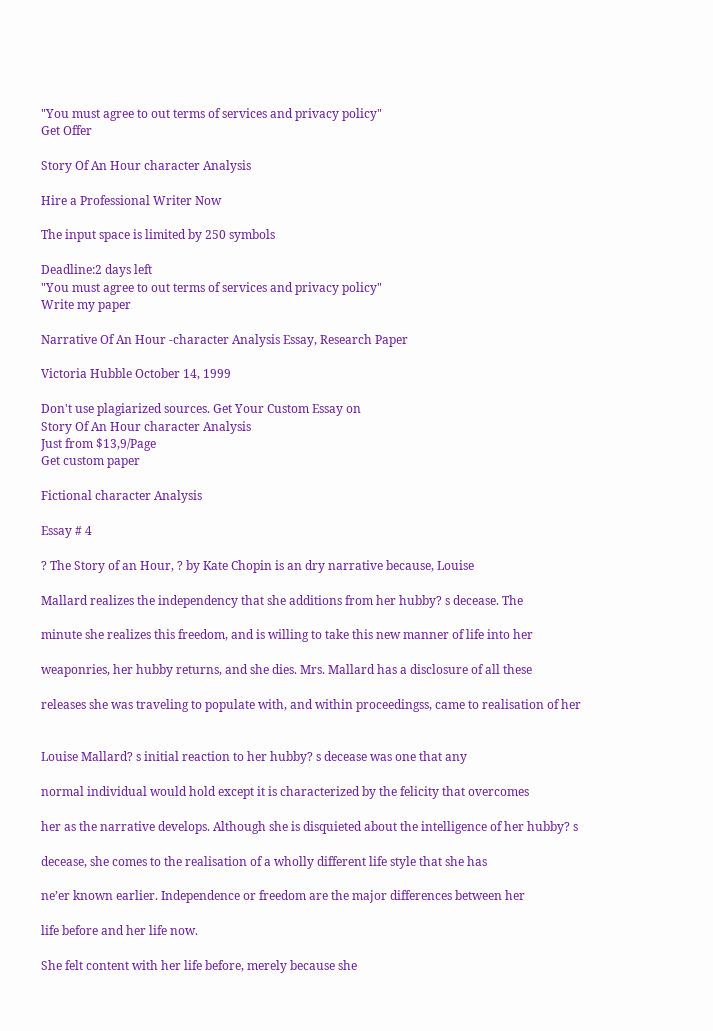"You must agree to out terms of services and privacy policy"
Get Offer

Story Of An Hour character Analysis

Hire a Professional Writer Now

The input space is limited by 250 symbols

Deadline:2 days left
"You must agree to out terms of services and privacy policy"
Write my paper

Narrative Of An Hour -character Analysis Essay, Research Paper

Victoria Hubble October 14, 1999

Don't use plagiarized sources. Get Your Custom Essay on
Story Of An Hour character Analysis
Just from $13,9/Page
Get custom paper

Fictional character Analysis

Essay # 4

? The Story of an Hour, ? by Kate Chopin is an dry narrative because, Louise

Mallard realizes the independency that she additions from her hubby? s decease. The

minute she realizes this freedom, and is willing to take this new manner of life into her

weaponries, her hubby returns, and she dies. Mrs. Mallard has a disclosure of all these

releases she was traveling to populate with, and within proceedingss, came to realisation of her


Louise Mallard? s initial reaction to her hubby? s decease was one that any

normal individual would hold except it is characterized by the felicity that overcomes

her as the narrative develops. Although she is disquieted about the intelligence of her hubby? s

decease, she comes to the realisation of a wholly different life style that she has

ne’er known earlier. Independence or freedom are the major differences between her

life before and her life now.

She felt content with her life before, merely because she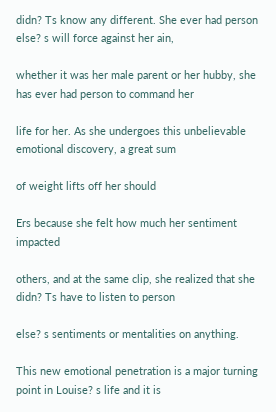didn? Ts know any different. She ever had person else? s will force against her ain,

whether it was her male parent or her hubby, she has ever had person to command her

life for her. As she undergoes this unbelievable emotional discovery, a great sum

of weight lifts off her should

Ers because she felt how much her sentiment impacted

others, and at the same clip, she realized that she didn? Ts have to listen to person

else? s sentiments or mentalities on anything.

This new emotional penetration is a major turning point in Louise? s life and it is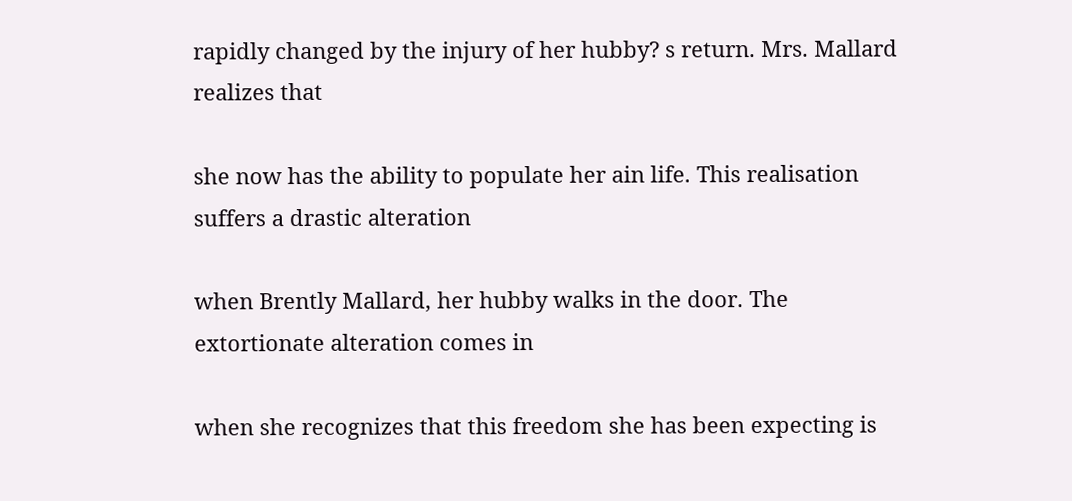rapidly changed by the injury of her hubby? s return. Mrs. Mallard realizes that

she now has the ability to populate her ain life. This realisation suffers a drastic alteration

when Brently Mallard, her hubby walks in the door. The extortionate alteration comes in

when she recognizes that this freedom she has been expecting is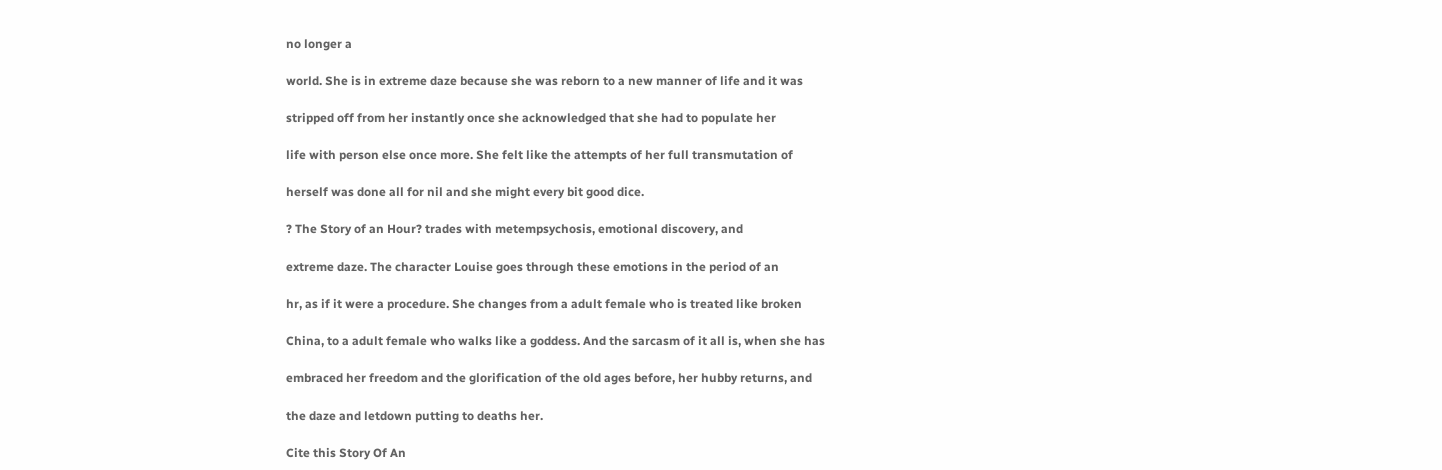no longer a

world. She is in extreme daze because she was reborn to a new manner of life and it was

stripped off from her instantly once she acknowledged that she had to populate her

life with person else once more. She felt like the attempts of her full transmutation of

herself was done all for nil and she might every bit good dice.

? The Story of an Hour? trades with metempsychosis, emotional discovery, and

extreme daze. The character Louise goes through these emotions in the period of an

hr, as if it were a procedure. She changes from a adult female who is treated like broken

China, to a adult female who walks like a goddess. And the sarcasm of it all is, when she has

embraced her freedom and the glorification of the old ages before, her hubby returns, and

the daze and letdown putting to deaths her.

Cite this Story Of An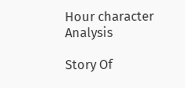Hour character Analysis

Story Of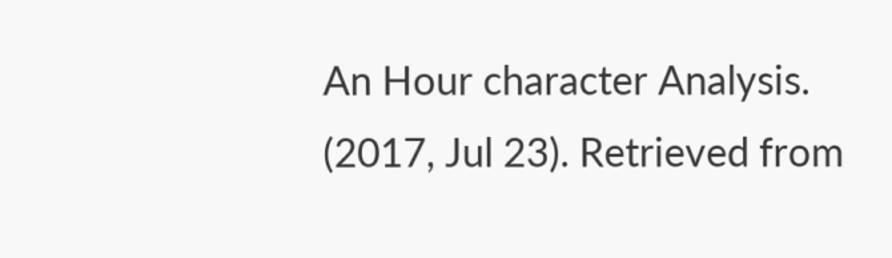An Hour character Analysis. (2017, Jul 23). Retrieved from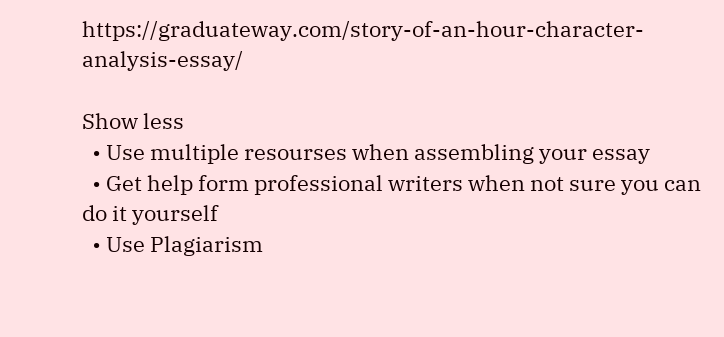https://graduateway.com/story-of-an-hour-character-analysis-essay/

Show less
  • Use multiple resourses when assembling your essay
  • Get help form professional writers when not sure you can do it yourself
  • Use Plagiarism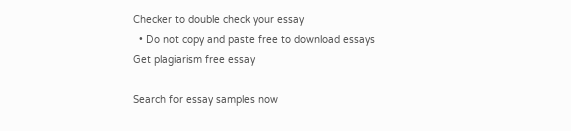Checker to double check your essay
  • Do not copy and paste free to download essays
Get plagiarism free essay

Search for essay samples now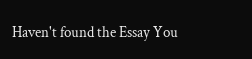Haven't found the Essay You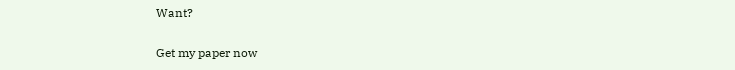Want?

Get my paper now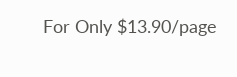For Only $13.90/page